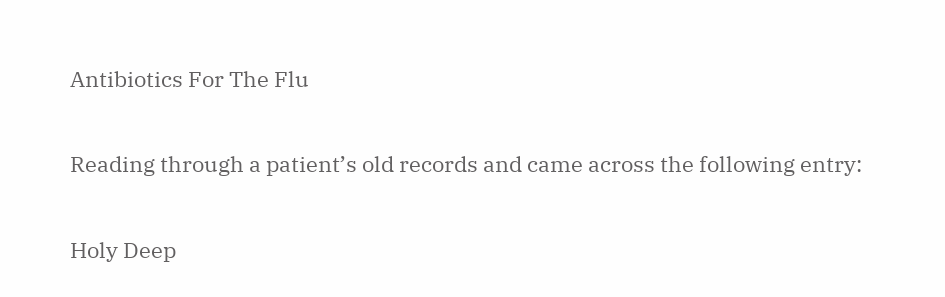Antibiotics For The Flu


Reading through a patient’s old records and came across the following entry:


Holy Deep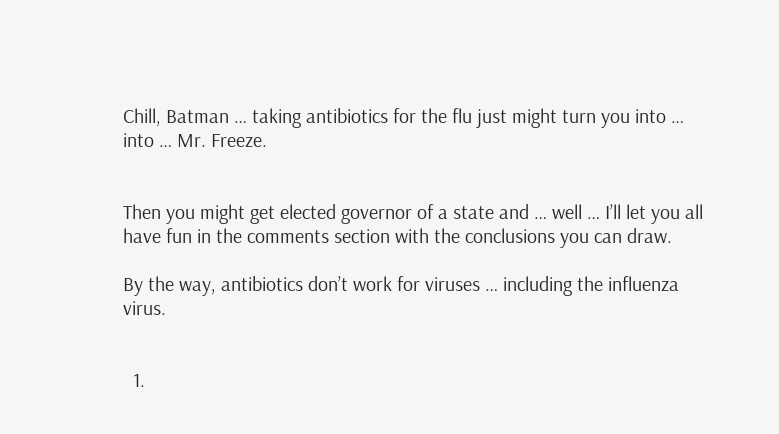Chill, Batman … taking antibiotics for the flu just might turn you into … into … Mr. Freeze.


Then you might get elected governor of a state and … well … I’ll let you all have fun in the comments section with the conclusions you can draw.

By the way, antibiotics don’t work for viruses … including the influenza virus.


  1.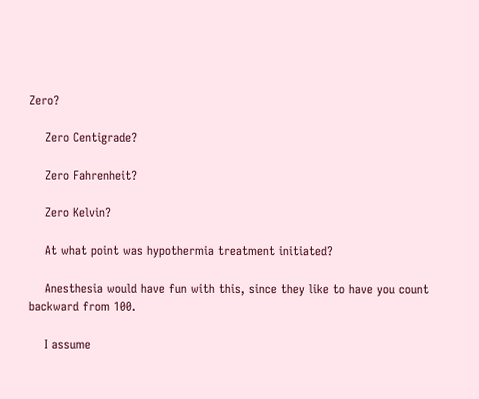Zero?

    Zero Centigrade?

    Zero Fahrenheit?

    Zero Kelvin?

    At what point was hypothermia treatment initiated?

    Anesthesia would have fun with this, since they like to have you count backward from 100.

    I assume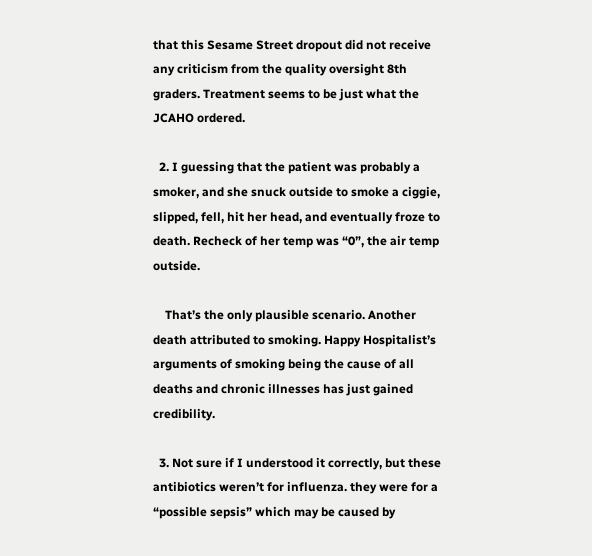that this Sesame Street dropout did not receive any criticism from the quality oversight 8th graders. Treatment seems to be just what the JCAHO ordered.

  2. I guessing that the patient was probably a smoker, and she snuck outside to smoke a ciggie, slipped, fell, hit her head, and eventually froze to death. Recheck of her temp was “0”, the air temp outside.

    That’s the only plausible scenario. Another death attributed to smoking. Happy Hospitalist’s arguments of smoking being the cause of all deaths and chronic illnesses has just gained credibility.

  3. Not sure if I understood it correctly, but these antibiotics weren’t for influenza. they were for a “possible sepsis” which may be caused by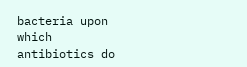bacteria upon which antibiotics do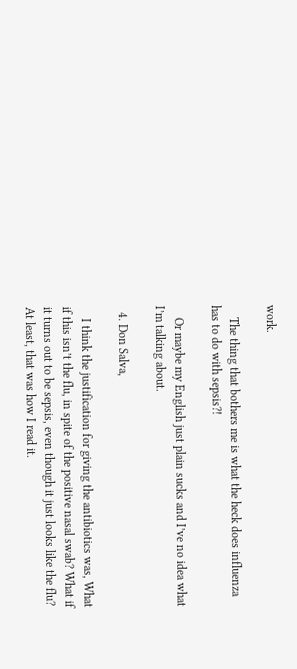work.

    The thing that bothers me is what the heck does influenza has to do with sepsis?!

    Or maybe my English just plain sucks and I’ve no idea what I’m talking about.

  4. Don Salva,

    I think the justification for giving the antibiotics was, What if this isn’t the flu, in spite of the positive nasal swab? What if it turns out to be sepsis, even though it just looks like the flu? At least, that was how I read it.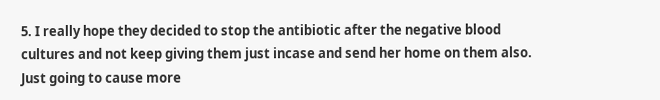5. I really hope they decided to stop the antibiotic after the negative blood cultures and not keep giving them just incase and send her home on them also. Just going to cause more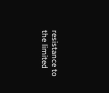resistance to the limited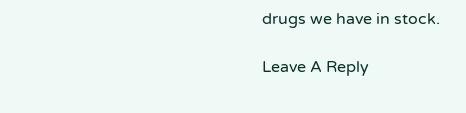drugs we have in stock.

Leave A Reply